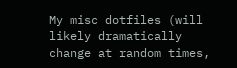My misc dotfiles (will likely dramatically change at random times,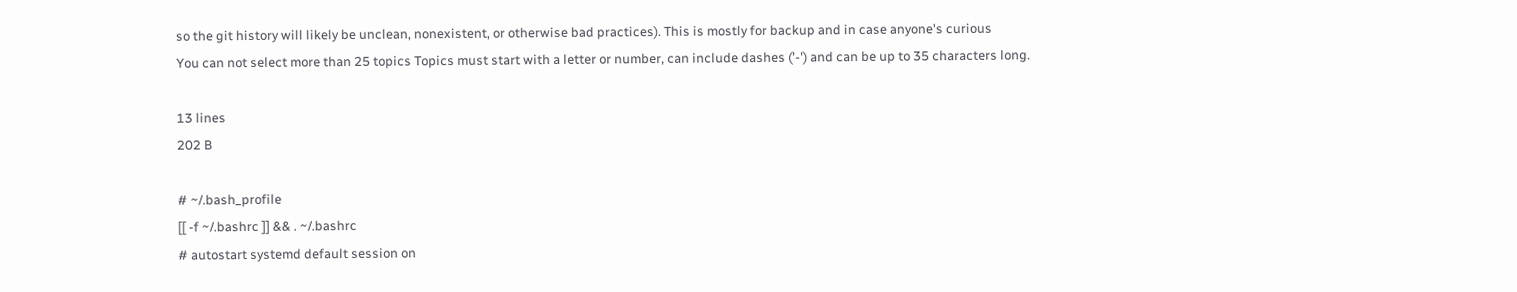so the git history will likely be unclean, nonexistent, or otherwise bad practices). This is mostly for backup and in case anyone's curious
You can not select more than 25 topics Topics must start with a letter or number, can include dashes ('-') and can be up to 35 characters long.

13 lines
202 B

# ~/.bash_profile
[[ -f ~/.bashrc ]] && . ~/.bashrc
# autostart systemd default session on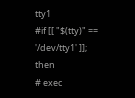tty1
#if [[ "$(tty)" == '/dev/tty1' ]]; then
# exec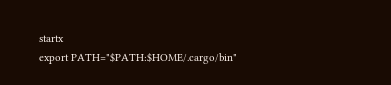startx
export PATH="$PATH:$HOME/.cargo/bin"